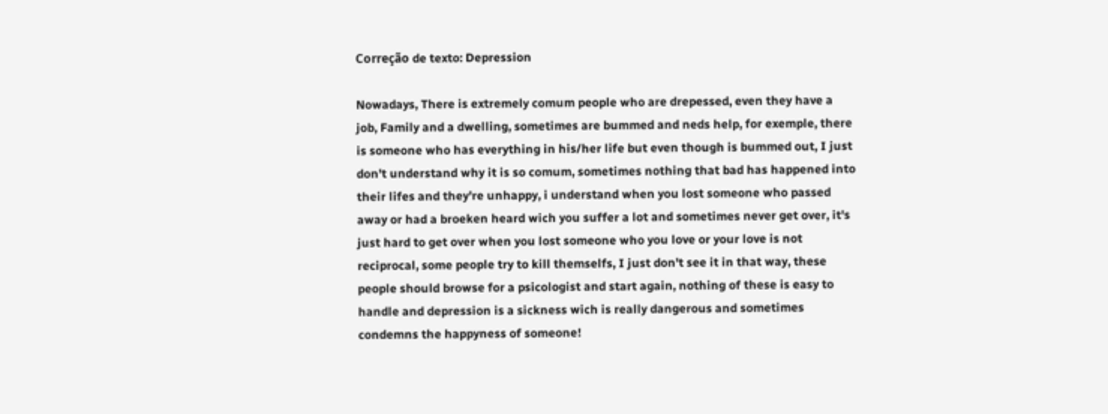Correção de texto: Depression

Nowadays, There is extremely comum people who are drepessed, even they have a job, Family and a dwelling, sometimes are bummed and neds help, for exemple, there is someone who has everything in his/her life but even though is bummed out, I just don't understand why it is so comum, sometimes nothing that bad has happened into their lifes and they're unhappy, i understand when you lost someone who passed away or had a broeken heard wich you suffer a lot and sometimes never get over, it's just hard to get over when you lost someone who you love or your love is not reciprocal, some people try to kill themselfs, I just don't see it in that way, these people should browse for a psicologist and start again, nothing of these is easy to handle and depression is a sickness wich is really dangerous and sometimes condemns the happyness of someone!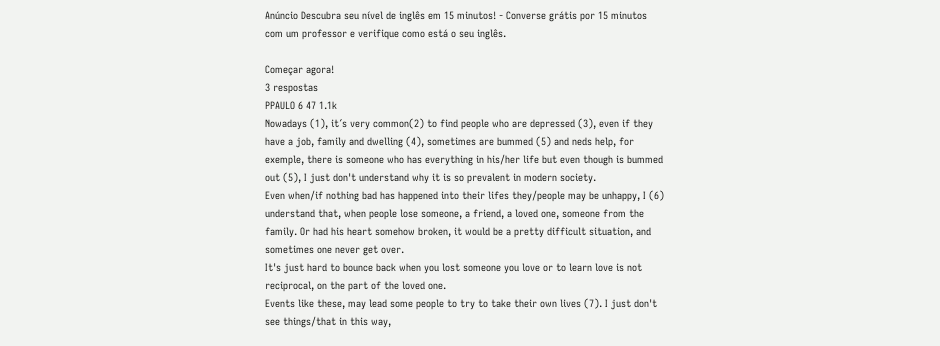Anúncio Descubra seu nível de inglês em 15 minutos! - Converse grátis por 15 minutos com um professor e verifique como está o seu inglês.

Começar agora!
3 respostas
PPAULO 6 47 1.1k
Nowadays (1), it´s very common(2) to find people who are depressed (3), even if they have a job, family and dwelling (4), sometimes are bummed (5) and neds help, for exemple, there is someone who has everything in his/her life but even though is bummed out (5), I just don't understand why it is so prevalent in modern society.
Even when/if nothing bad has happened into their lifes they/people may be unhappy, I (6) understand that, when people lose someone, a friend, a loved one, someone from the family. Or had his heart somehow broken, it would be a pretty difficult situation, and sometimes one never get over.
It's just hard to bounce back when you lost someone you love or to learn love is not reciprocal, on the part of the loved one.
Events like these, may lead some people to try to take their own lives (7). I just don't see things/that in this way,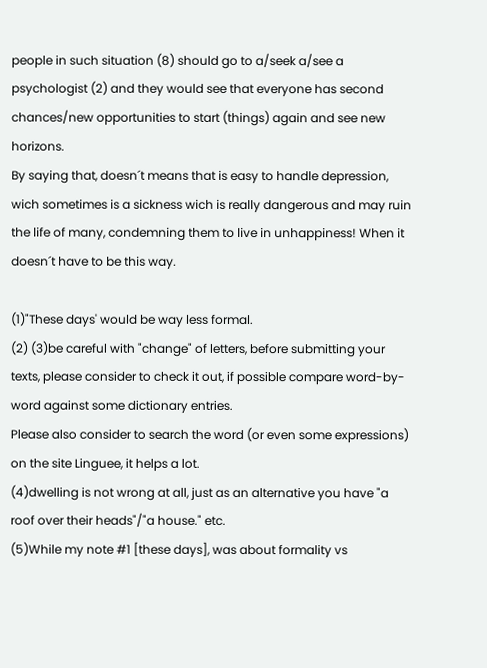people in such situation (8) should go to a/seek a/see a psychologist (2) and they would see that everyone has second chances/new opportunities to start (things) again and see new horizons.
By saying that, doesn´t means that is easy to handle depression, wich sometimes is a sickness wich is really dangerous and may ruin the life of many, condemning them to live in unhappiness! When it doesn´t have to be this way.

(1)"These days' would be way less formal.
(2) (3)be careful with "change" of letters, before submitting your texts, please consider to check it out, if possible compare word-by-word against some dictionary entries.
Please also consider to search the word (or even some expressions) on the site Linguee, it helps a lot.
(4)dwelling is not wrong at all, just as an alternative you have "a roof over their heads"/"a house." etc.
(5)While my note #1 [these days], was about formality vs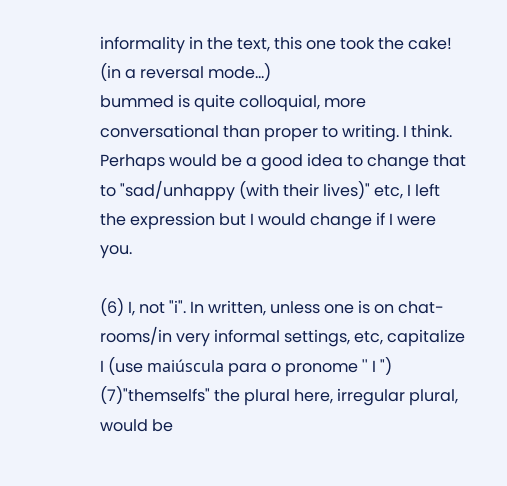informality in the text, this one took the cake! (in a reversal mode...)
bummed is quite colloquial, more conversational than proper to writing. I think.
Perhaps would be a good idea to change that to "sad/unhappy (with their lives)" etc, I left the expression but I would change if I were you.

(6) I, not "i". In written, unless one is on chat-rooms/in very informal settings, etc, capitalize I (use maiúscula para o pronome '' I ")
(7)"themselfs" the plural here, irregular plural, would be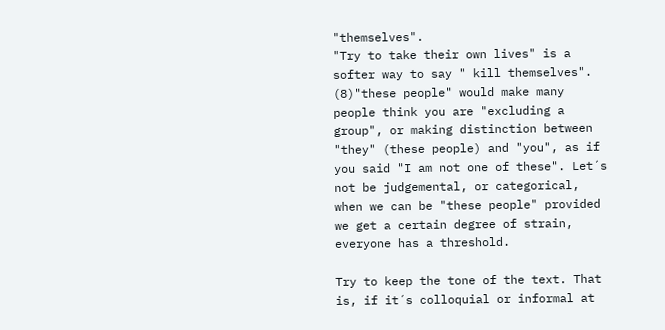"themselves".
"Try to take their own lives" is a softer way to say " kill themselves".
(8)"these people" would make many people think you are "excluding a group", or making distinction between "they" (these people) and "you", as if you said "I am not one of these". Let´s not be judgemental, or categorical, when we can be "these people" provided we get a certain degree of strain, everyone has a threshold.

Try to keep the tone of the text. That is, if it´s colloquial or informal at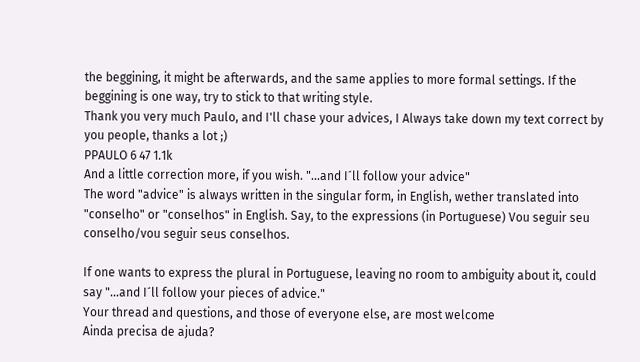the beggining, it might be afterwards, and the same applies to more formal settings. If the beggining is one way, try to stick to that writing style.
Thank you very much Paulo, and I'll chase your advices, I Always take down my text correct by you people, thanks a lot ;)
PPAULO 6 47 1.1k
And a little correction more, if you wish. "...and I´ll follow your advice"
The word "advice" is always written in the singular form, in English, wether translated into "conselho" or "conselhos" in English. Say, to the expressions (in Portuguese) Vou seguir seu conselho/vou seguir seus conselhos.

If one wants to express the plural in Portuguese, leaving no room to ambiguity about it, could say "...and I´ll follow your pieces of advice."
Your thread and questions, and those of everyone else, are most welcome
Ainda precisa de ajuda?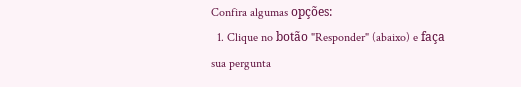Confira algumas opções:
  1. Clique no botão "Responder" (abaixo) e faça sua pergunta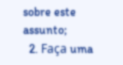sobre este assunto;
  2. Faça uma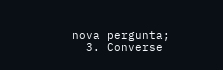nova pergunta;
  3. Converse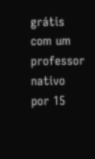grátis com um professor nativo por 15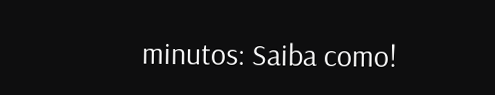minutos: Saiba como!